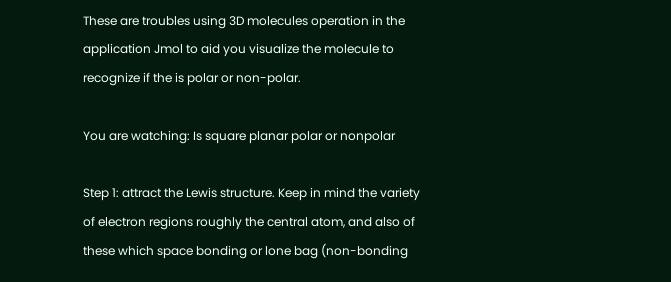These are troubles using 3D molecules operation in the application Jmol to aid you visualize the molecule to recognize if the is polar or non-polar.

You are watching: Is square planar polar or nonpolar

Step 1: attract the Lewis structure. Keep in mind the variety of electron regions roughly the central atom, and also of these which space bonding or lone bag (non-bonding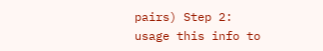pairs) Step 2: usage this info to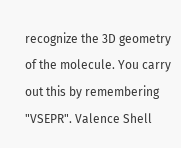recognize the 3D geometry of the molecule. You carry out this by remembering "VSEPR". Valence Shell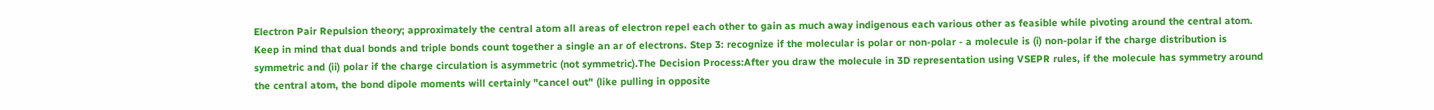Electron Pair Repulsion theory; approximately the central atom all areas of electron repel each other to gain as much away indigenous each various other as feasible while pivoting around the central atom. Keep in mind that dual bonds and triple bonds count together a single an ar of electrons. Step 3: recognize if the molecular is polar or non-polar - a molecule is (i) non-polar if the charge distribution is symmetric and (ii) polar if the charge circulation is asymmetric (not symmetric).The Decision Process:After you draw the molecule in 3D representation using VSEPR rules, if the molecule has symmetry around the central atom, the bond dipole moments will certainly "cancel out" (like pulling in opposite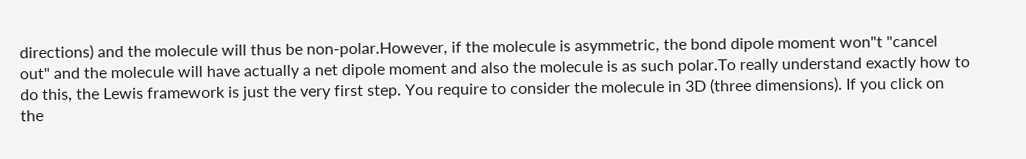directions) and the molecule will thus be non-polar.However, if the molecule is asymmetric, the bond dipole moment won"t "cancel out" and the molecule will have actually a net dipole moment and also the molecule is as such polar.To really understand exactly how to do this, the Lewis framework is just the very first step. You require to consider the molecule in 3D (three dimensions). If you click on the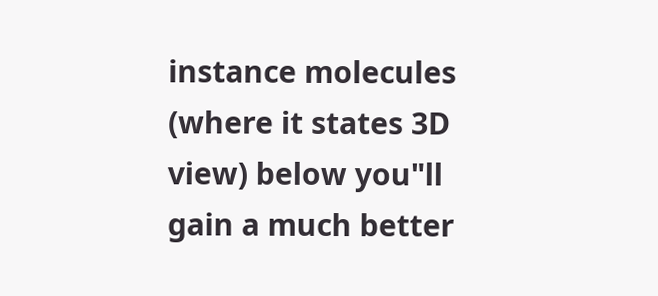instance molecules (where it states 3D view) below you"ll gain a much better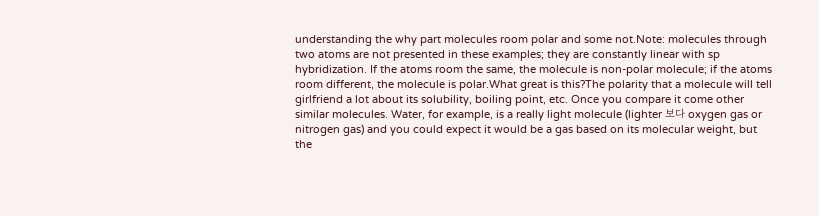understanding the why part molecules room polar and some not.Note: molecules through two atoms are not presented in these examples; they are constantly linear with sp hybridization. If the atoms room the same, the molecule is non-polar molecule; if the atoms room different, the molecule is polar.What great is this?The polarity that a molecule will tell girlfriend a lot about its solubility, boiling point, etc. Once you compare it come other similar molecules. Water, for example, is a really light molecule (lighter 보다 oxygen gas or nitrogen gas) and you could expect it would be a gas based on its molecular weight, but the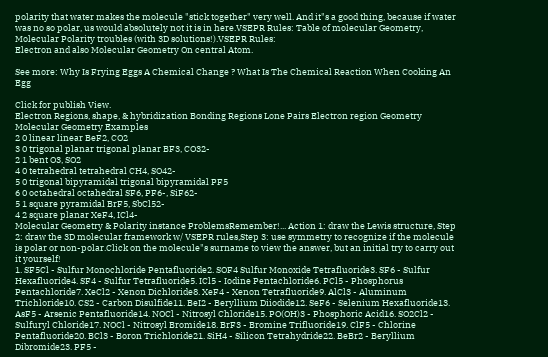polarity that water makes the molecule "stick together" very well. And it"s a good thing, because if water was no so polar, us would absolutely not it is in here.VSEPR Rules: Table of molecular Geometry,    Molecular Polarity troubles (with 3D solutions!).VSEPR Rules:
Electron and also Molecular Geometry On central Atom.

See more: Why Is Frying Eggs A Chemical Change ? What Is The Chemical Reaction When Cooking An Egg

Click for publish View.
Electron Regions, shape, & hybridization Bonding Regions Lone Pairs Electron region Geometry Molecular Geometry Examples
2 0 linear linear BeF2, CO2
3 0 trigonal planar trigonal planar BF3, CO32-
2 1 bent O3, SO2
4 0 tetrahedral tetrahedral CH4, SO42-
5 0 trigonal bipyramidal trigonal bipyramidal PF5
6 0 octahedral octahedral SF6, PF6-, SiF62-
5 1 square pyramidal BrF5, SbCl52-
4 2 square planar XeF4, ICl4-
Molecular Geometry & Polarity instance ProblemsRemember!... Action 1: draw the Lewis structure, Step 2: draw the 3D molecular framework w/ VSEPR rules,Step 3: use symmetry to recognize if the molecule is polar or non-polar.Click on the molecule"s surname to view the answer, but an initial try to carry out it yourself!
1. SF5Cl - Sulfur Monochloride Pentafluoride2. SOF4 Sulfur Monoxide Tetrafluoride3. SF6 - Sulfur Hexafluoride4. SF4 - Sulfur Tetrafluoride5. ICl5 - Iodine Pentachloride6. PCl5 - Phosphorus Pentachloride7. XeCl2 - Xenon Dichloride8. XeF4 - Xenon Tetrafluoride9. AlCl3 - Aluminum Trichloride10. CS2 - Carbon Disulfide11. BeI2 - Beryllium Diiodide12. SeF6 - Selenium Hexafluoride13. AsF5 - Arsenic Pentafluoride14. NOCl - Nitrosyl Chloride15. PO(OH)3 - Phosphoric Acid16. SO2Cl2 - Sulfuryl Chloride17. NOCl - Nitrosyl Bromide18. BrF3 - Bromine Trifluoride19. ClF5 - Chlorine Pentafluoride20. BCl3 - Boron Trichloride21. SiH4 - Silicon Tetrahydride22. BeBr2 - Beryllium Dibromide23. PF5 -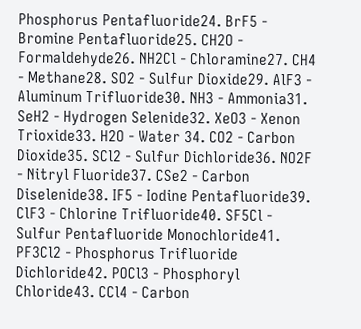Phosphorus Pentafluoride24. BrF5 - Bromine Pentafluoride25. CH2O - Formaldehyde26. NH2Cl - Chloramine27. CH4 - Methane28. SO2 - Sulfur Dioxide29. AlF3 - Aluminum Trifluoride30. NH3 - Ammonia31. SeH2 - Hydrogen Selenide32. XeO3 - Xenon Trioxide33. H2O - Water 34. CO2 - Carbon Dioxide35. SCl2 - Sulfur Dichloride36. NO2F - Nitryl Fluoride37. CSe2 - Carbon Diselenide38. IF5 - Iodine Pentafluoride39. ClF3 - Chlorine Trifluoride40. SF5Cl - Sulfur Pentafluoride Monochloride41. PF3Cl2 - Phosphorus Trifluoride Dichloride42. POCl3 - Phosphoryl Chloride43. CCl4 - Carbon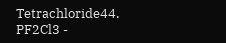Tetrachloride44. PF2Cl3 -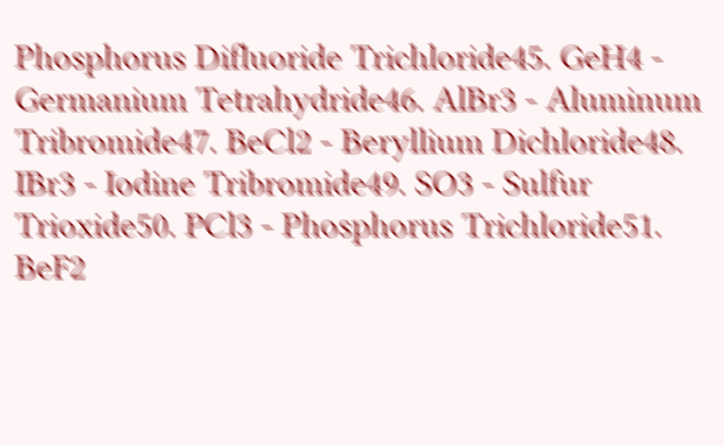Phosphorus Difluoride Trichloride45. GeH4 - Germanium Tetrahydride46. AlBr3 - Aluminum Tribromide47. BeCl2 - Beryllium Dichloride48. IBr3 - Iodine Tribromide49. SO3 - Sulfur Trioxide50. PCl3 - Phosphorus Trichloride51. BeF2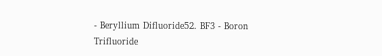- Beryllium Difluoride52. BF3 - Boron Trifluoride